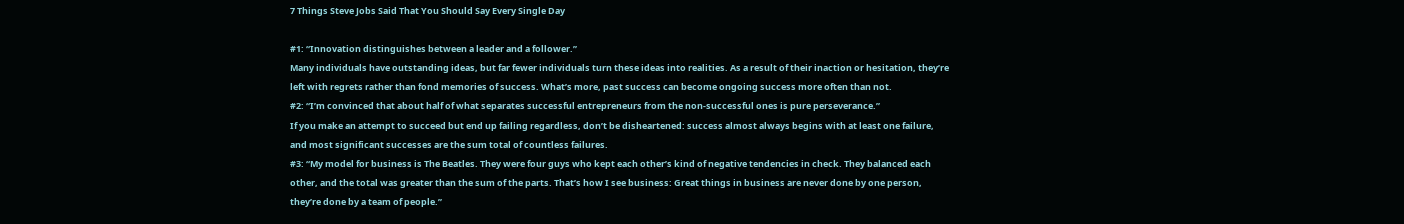7 Things Steve Jobs Said That You Should Say Every Single Day

#1: “Innovation distinguishes between a leader and a follower.”
Many individuals have outstanding ideas, but far fewer individuals turn these ideas into realities. As a result of their inaction or hesitation, they’re left with regrets rather than fond memories of success. What’s more, past success can become ongoing success more often than not.
#2: “I’m convinced that about half of what separates successful entrepreneurs from the non-successful ones is pure perseverance.”
If you make an attempt to succeed but end up failing regardless, don’t be disheartened: success almost always begins with at least one failure, and most significant successes are the sum total of countless failures.
#3: “My model for business is The Beatles. They were four guys who kept each other’s kind of negative tendencies in check. They balanced each other, and the total was greater than the sum of the parts. That’s how I see business: Great things in business are never done by one person, they’re done by a team of people.”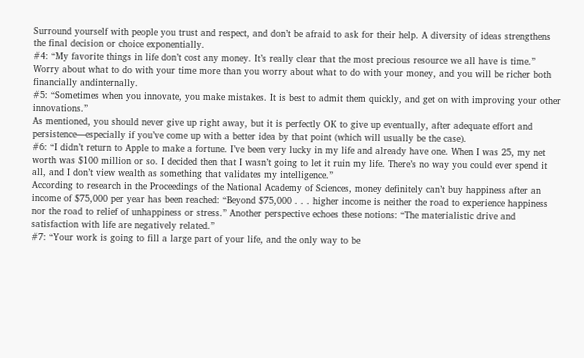Surround yourself with people you trust and respect, and don’t be afraid to ask for their help. A diversity of ideas strengthens the final decision or choice exponentially.
#4: “My favorite things in life don’t cost any money. It’s really clear that the most precious resource we all have is time.”
Worry about what to do with your time more than you worry about what to do with your money, and you will be richer both financially andinternally.
#5: “Sometimes when you innovate, you make mistakes. It is best to admit them quickly, and get on with improving your other innovations.”
As mentioned, you should never give up right away, but it is perfectly OK to give up eventually, after adequate effort and persistence—especially if you’ve come up with a better idea by that point (which will usually be the case).
#6: “I didn’t return to Apple to make a fortune. I’ve been very lucky in my life and already have one. When I was 25, my net worth was $100 million or so. I decided then that I wasn’t going to let it ruin my life. There’s no way you could ever spend it all, and I don’t view wealth as something that validates my intelligence.”
According to research in the Proceedings of the National Academy of Sciences, money definitely can’t buy happiness after an income of $75,000 per year has been reached: “Beyond $75,000 . . . higher income is neither the road to experience happiness nor the road to relief of unhappiness or stress.” Another perspective echoes these notions: “The materialistic drive and satisfaction with life are negatively related.”
#7: “Your work is going to fill a large part of your life, and the only way to be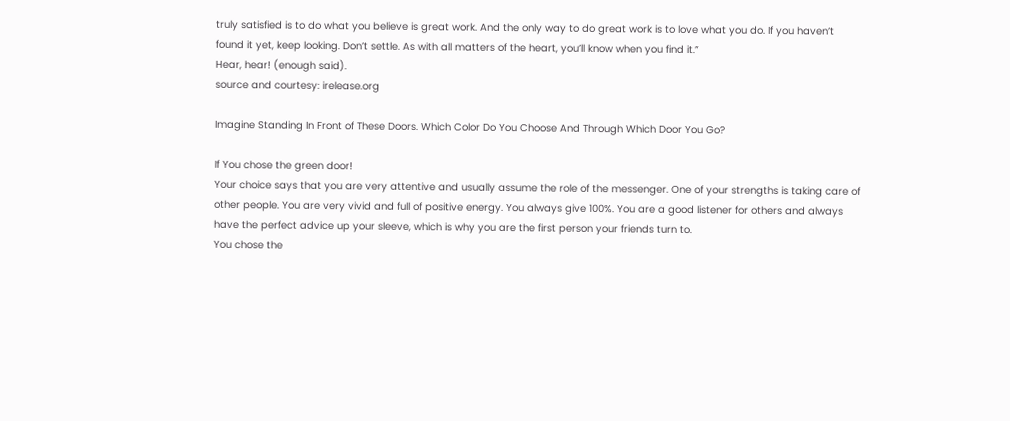truly satisfied is to do what you believe is great work. And the only way to do great work is to love what you do. If you haven’t found it yet, keep looking. Don’t settle. As with all matters of the heart, you’ll know when you find it.”
Hear, hear! (enough said).
source and courtesy: irelease.org

Imagine Standing In Front of These Doors. Which Color Do You Choose And Through Which Door You Go?

If You chose the green door!
Your choice says that you are very attentive and usually assume the role of the messenger. One of your strengths is taking care of other people. You are very vivid and full of positive energy. You always give 100%. You are a good listener for others and always have the perfect advice up your sleeve, which is why you are the first person your friends turn to.
You chose the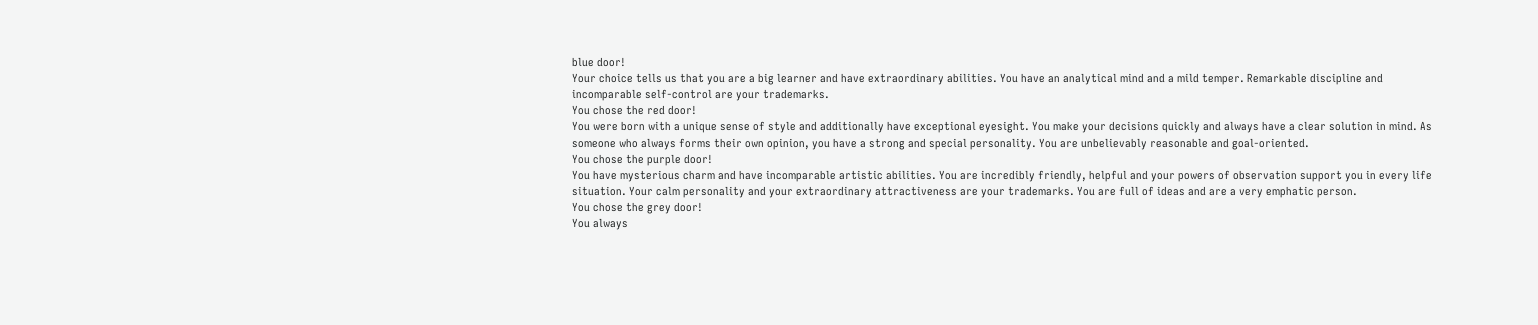blue door!
Your choice tells us that you are a big learner and have extraordinary abilities. You have an analytical mind and a mild temper. Remarkable discipline and incomparable self-control are your trademarks.
You chose the red door!
You were born with a unique sense of style and additionally have exceptional eyesight. You make your decisions quickly and always have a clear solution in mind. As someone who always forms their own opinion, you have a strong and special personality. You are unbelievably reasonable and goal-oriented.
You chose the purple door!
You have mysterious charm and have incomparable artistic abilities. You are incredibly friendly, helpful and your powers of observation support you in every life situation. Your calm personality and your extraordinary attractiveness are your trademarks. You are full of ideas and are a very emphatic person.
You chose the grey door!
You always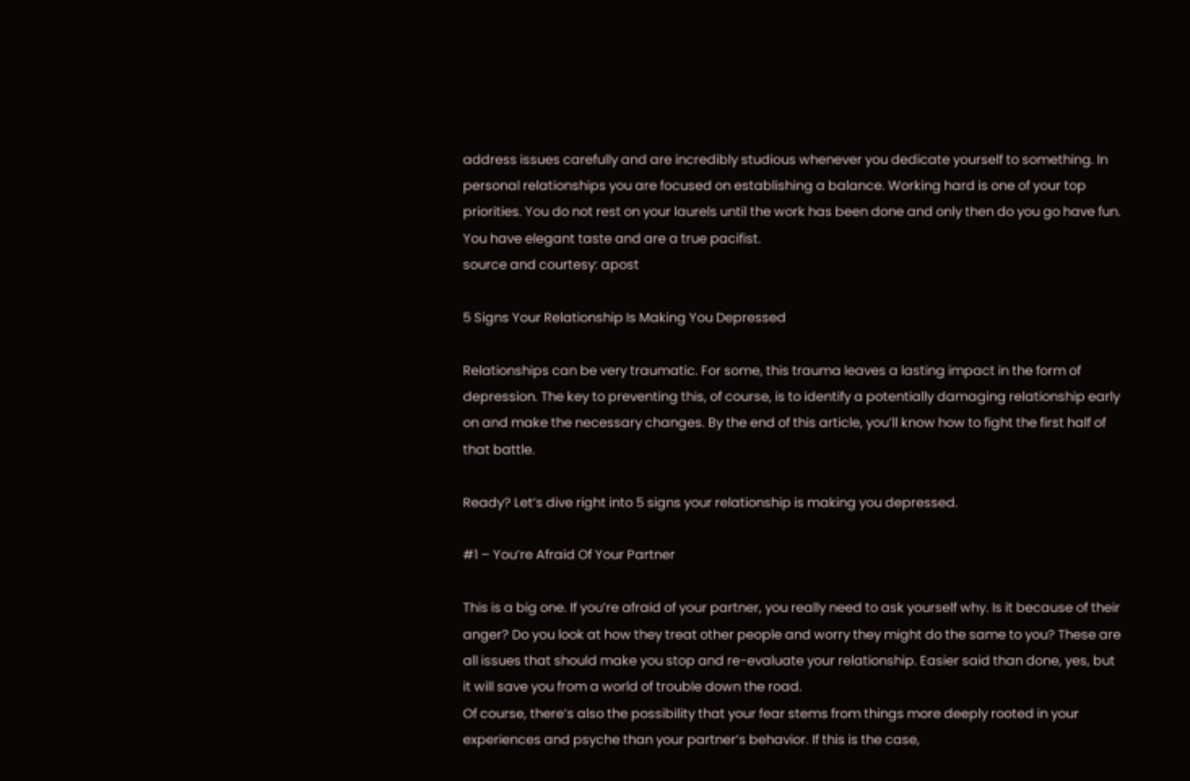address issues carefully and are incredibly studious whenever you dedicate yourself to something. In personal relationships you are focused on establishing a balance. Working hard is one of your top priorities. You do not rest on your laurels until the work has been done and only then do you go have fun. You have elegant taste and are a true pacifist.
source and courtesy: apost

5 Signs Your Relationship Is Making You Depressed

Relationships can be very traumatic. For some, this trauma leaves a lasting impact in the form of depression. The key to preventing this, of course, is to identify a potentially damaging relationship early on and make the necessary changes. By the end of this article, you’ll know how to fight the first half of that battle.

Ready? Let’s dive right into 5 signs your relationship is making you depressed.

#1 – You’re Afraid Of Your Partner

This is a big one. If you’re afraid of your partner, you really need to ask yourself why. Is it because of their anger? Do you look at how they treat other people and worry they might do the same to you? These are all issues that should make you stop and re-evaluate your relationship. Easier said than done, yes, but it will save you from a world of trouble down the road.
Of course, there’s also the possibility that your fear stems from things more deeply rooted in your experiences and psyche than your partner’s behavior. If this is the case,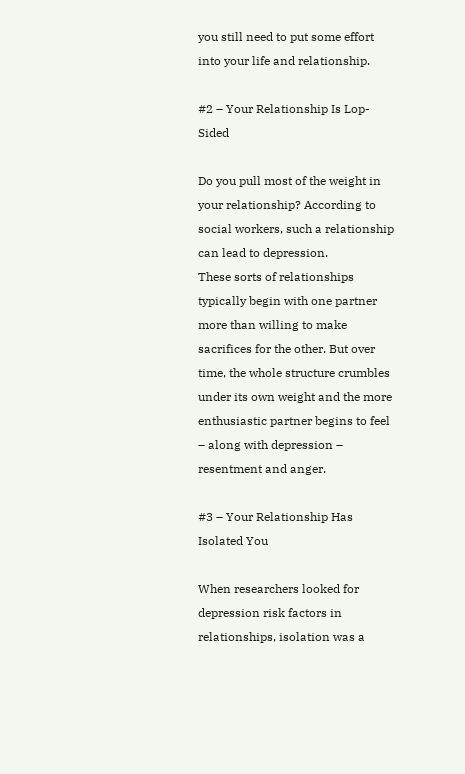you still need to put some effort into your life and relationship.

#2 – Your Relationship Is Lop-Sided

Do you pull most of the weight in your relationship? According to social workers, such a relationship can lead to depression.
These sorts of relationships typically begin with one partner more than willing to make sacrifices for the other. But over time, the whole structure crumbles under its own weight and the more enthusiastic partner begins to feel – along with depression – resentment and anger.

#3 – Your Relationship Has Isolated You

When researchers looked for depression risk factors in relationships, isolation was a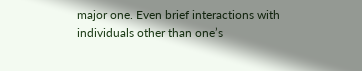major one. Even brief interactions with individuals other than one’s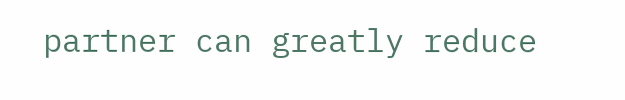partner can greatly reduce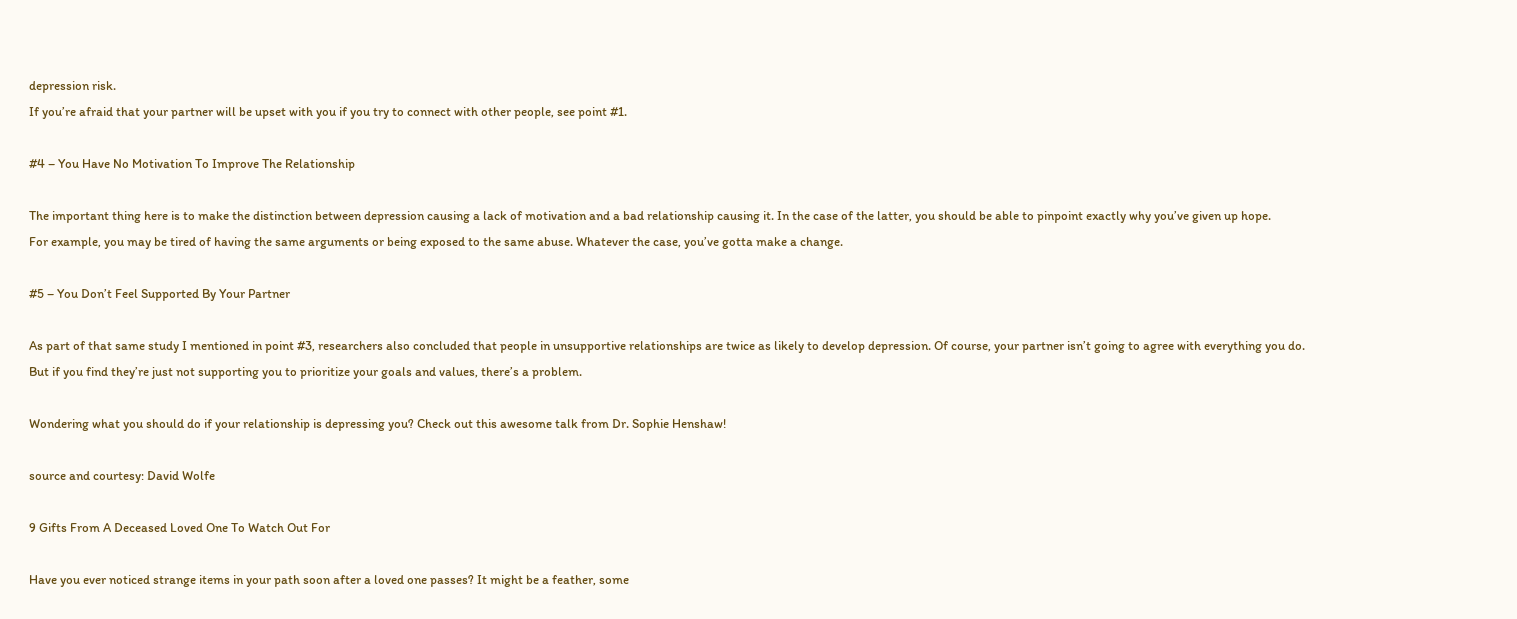depression risk.
If you’re afraid that your partner will be upset with you if you try to connect with other people, see point #1.

#4 – You Have No Motivation To Improve The Relationship

The important thing here is to make the distinction between depression causing a lack of motivation and a bad relationship causing it. In the case of the latter, you should be able to pinpoint exactly why you’ve given up hope.
For example, you may be tired of having the same arguments or being exposed to the same abuse. Whatever the case, you’ve gotta make a change.

#5 – You Don’t Feel Supported By Your Partner

As part of that same study I mentioned in point #3, researchers also concluded that people in unsupportive relationships are twice as likely to develop depression. Of course, your partner isn’t going to agree with everything you do. But if you find they’re just not supporting you to prioritize your goals and values, there’s a problem.

Wondering what you should do if your relationship is depressing you? Check out this awesome talk from Dr. Sophie Henshaw!

source and courtesy: David Wolfe

9 Gifts From A Deceased Loved One To Watch Out For

Have you ever noticed strange items in your path soon after a loved one passes? It might be a feather, some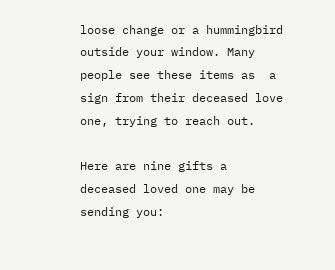loose change or a hummingbird outside your window. Many people see these items as  a sign from their deceased love one, trying to reach out.

Here are nine gifts a deceased loved one may be sending you: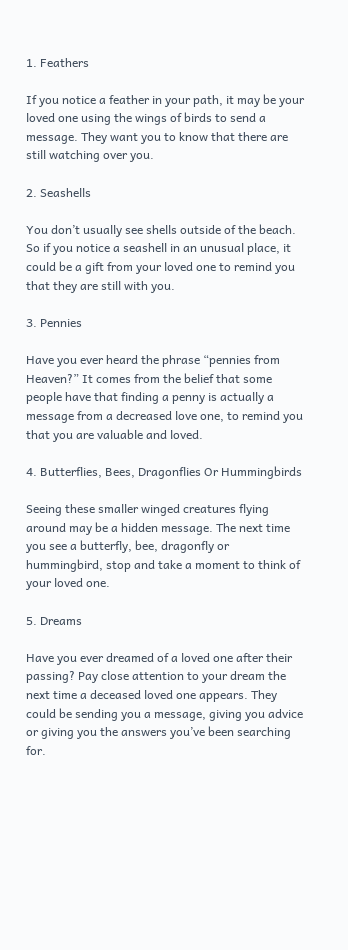1. Feathers

If you notice a feather in your path, it may be your loved one using the wings of birds to send a message. They want you to know that there are still watching over you.

2. Seashells

You don’t usually see shells outside of the beach. So if you notice a seashell in an unusual place, it could be a gift from your loved one to remind you that they are still with you.

3. Pennies

Have you ever heard the phrase “pennies from Heaven?” It comes from the belief that some people have that finding a penny is actually a message from a decreased love one, to remind you that you are valuable and loved.

4. Butterflies, Bees, Dragonflies Or Hummingbirds

Seeing these smaller winged creatures flying around may be a hidden message. The next time you see a butterfly, bee, dragonfly or hummingbird, stop and take a moment to think of your loved one.

5. Dreams

Have you ever dreamed of a loved one after their passing? Pay close attention to your dream the next time a deceased loved one appears. They could be sending you a message, giving you advice or giving you the answers you’ve been searching for.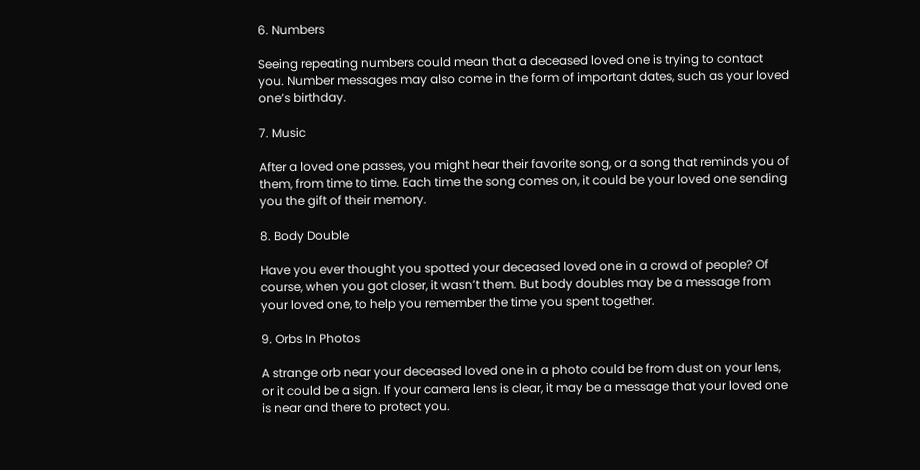6. Numbers

Seeing repeating numbers could mean that a deceased loved one is trying to contact you. Number messages may also come in the form of important dates, such as your loved one’s birthday.

7. Music

After a loved one passes, you might hear their favorite song, or a song that reminds you of them, from time to time. Each time the song comes on, it could be your loved one sending you the gift of their memory.

8. Body Double

Have you ever thought you spotted your deceased loved one in a crowd of people? Of course, when you got closer, it wasn’t them. But body doubles may be a message from your loved one, to help you remember the time you spent together.

9. Orbs In Photos

A strange orb near your deceased loved one in a photo could be from dust on your lens, or it could be a sign. If your camera lens is clear, it may be a message that your loved one is near and there to protect you.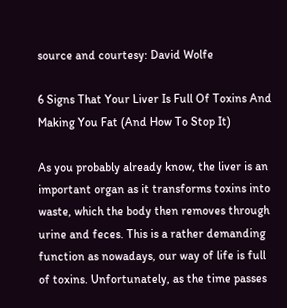source and courtesy: David Wolfe

6 Signs That Your Liver Is Full Of Toxins And Making You Fat (And How To Stop It)

As you probably already know, the liver is an important organ as it transforms toxins into waste, which the body then removes through urine and feces. This is a rather demanding function as nowadays, our way of life is full of toxins. Unfortunately, as the time passes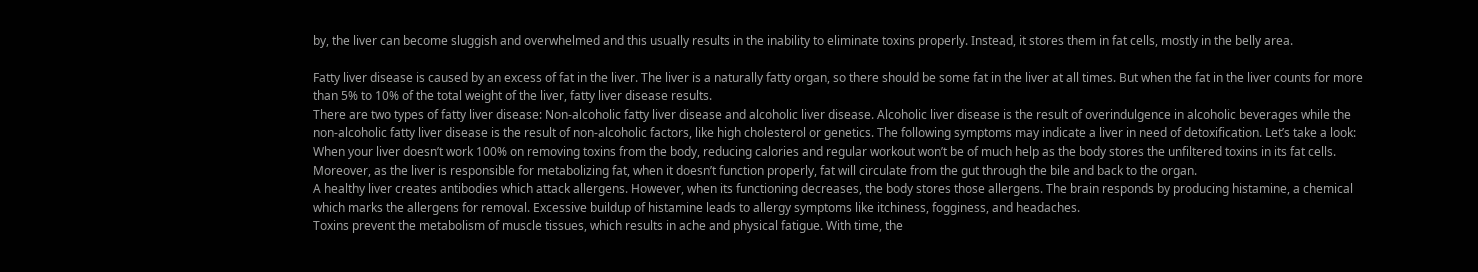by, the liver can become sluggish and overwhelmed and this usually results in the inability to eliminate toxins properly. Instead, it stores them in fat cells, mostly in the belly area.

Fatty liver disease is caused by an excess of fat in the liver. The liver is a naturally fatty organ, so there should be some fat in the liver at all times. But when the fat in the liver counts for more than 5% to 10% of the total weight of the liver, fatty liver disease results.
There are two types of fatty liver disease: Non-alcoholic fatty liver disease and alcoholic liver disease. Alcoholic liver disease is the result of overindulgence in alcoholic beverages while the non-alcoholic fatty liver disease is the result of non-alcoholic factors, like high cholesterol or genetics. The following symptoms may indicate a liver in need of detoxification. Let’s take a look:
When your liver doesn’t work 100% on removing toxins from the body, reducing calories and regular workout won’t be of much help as the body stores the unfiltered toxins in its fat cells. Moreover, as the liver is responsible for metabolizing fat, when it doesn’t function properly, fat will circulate from the gut through the bile and back to the organ.
A healthy liver creates antibodies which attack allergens. However, when its functioning decreases, the body stores those allergens. The brain responds by producing histamine, a chemical which marks the allergens for removal. Excessive buildup of histamine leads to allergy symptoms like itchiness, fogginess, and headaches.
Toxins prevent the metabolism of muscle tissues, which results in ache and physical fatigue. With time, the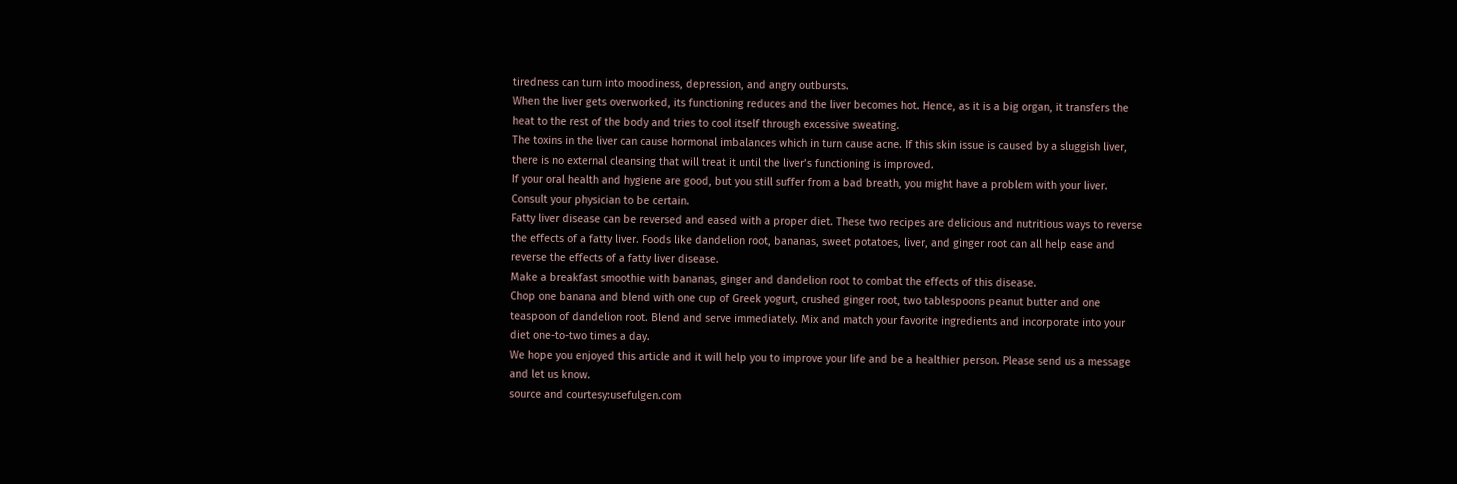tiredness can turn into moodiness, depression, and angry outbursts.
When the liver gets overworked, its functioning reduces and the liver becomes hot. Hence, as it is a big organ, it transfers the heat to the rest of the body and tries to cool itself through excessive sweating.
The toxins in the liver can cause hormonal imbalances which in turn cause acne. If this skin issue is caused by a sluggish liver, there is no external cleansing that will treat it until the liver’s functioning is improved.
If your oral health and hygiene are good, but you still suffer from a bad breath, you might have a problem with your liver. Consult your physician to be certain.
Fatty liver disease can be reversed and eased with a proper diet. These two recipes are delicious and nutritious ways to reverse the effects of a fatty liver. Foods like dandelion root, bananas, sweet potatoes, liver, and ginger root can all help ease and reverse the effects of a fatty liver disease.
Make a breakfast smoothie with bananas, ginger and dandelion root to combat the effects of this disease.
Chop one banana and blend with one cup of Greek yogurt, crushed ginger root, two tablespoons peanut butter and one teaspoon of dandelion root. Blend and serve immediately. Mix and match your favorite ingredients and incorporate into your diet one-to-two times a day.
We hope you enjoyed this article and it will help you to improve your life and be a healthier person. Please send us a message and let us know.
source and courtesy:usefulgen.com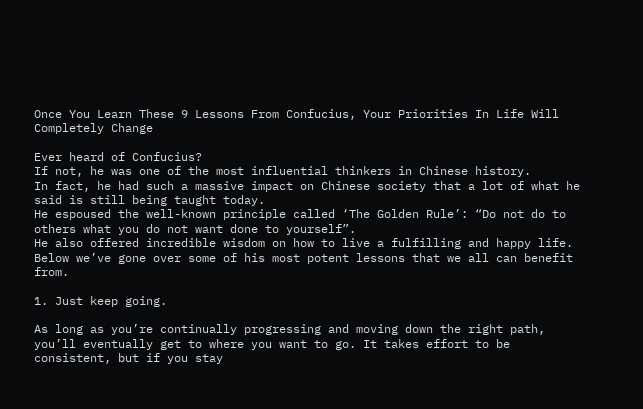Once You Learn These 9 Lessons From Confucius, Your Priorities In Life Will Completely Change

Ever heard of Confucius?
If not, he was one of the most influential thinkers in Chinese history.
In fact, he had such a massive impact on Chinese society that a lot of what he said is still being taught today.
He espoused the well-known principle called ‘The Golden Rule’: “Do not do to others what you do not want done to yourself”.
He also offered incredible wisdom on how to live a fulfilling and happy life.
Below we’ve gone over some of his most potent lessons that we all can benefit from.

1. Just keep going.

As long as you’re continually progressing and moving down the right path, you’ll eventually get to where you want to go. It takes effort to be consistent, but if you stay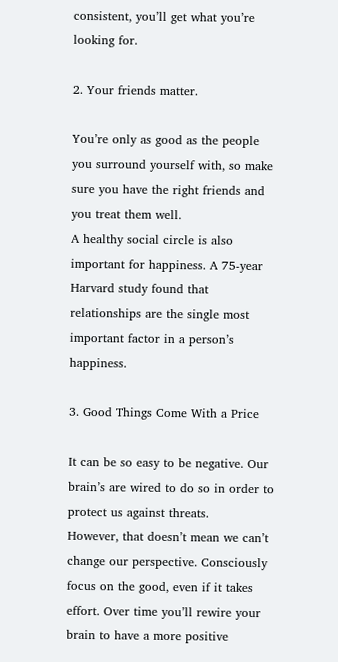consistent, you’ll get what you’re looking for.

2. Your friends matter.

You’re only as good as the people you surround yourself with, so make sure you have the right friends and you treat them well.
A healthy social circle is also important for happiness. A 75-year Harvard study found that relationships are the single most important factor in a person’s happiness.

3. Good Things Come With a Price

It can be so easy to be negative. Our brain’s are wired to do so in order to protect us against threats.
However, that doesn’t mean we can’t change our perspective. Consciously focus on the good, even if it takes effort. Over time you’ll rewire your brain to have a more positive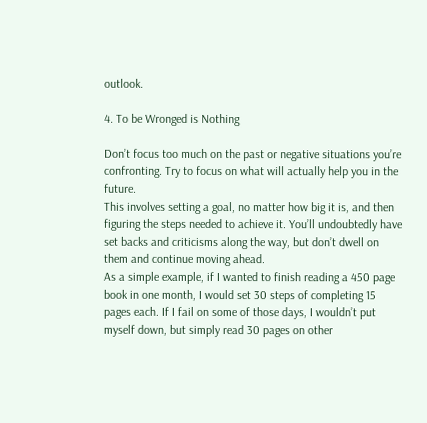outlook.

4. To be Wronged is Nothing

Don’t focus too much on the past or negative situations you’re confronting. Try to focus on what will actually help you in the future.
This involves setting a goal, no matter how big it is, and then figuring the steps needed to achieve it. You’ll undoubtedly have set backs and criticisms along the way, but don’t dwell on them and continue moving ahead.
As a simple example, if I wanted to finish reading a 450 page book in one month, I would set 30 steps of completing 15 pages each. If I fail on some of those days, I wouldn’t put myself down, but simply read 30 pages on other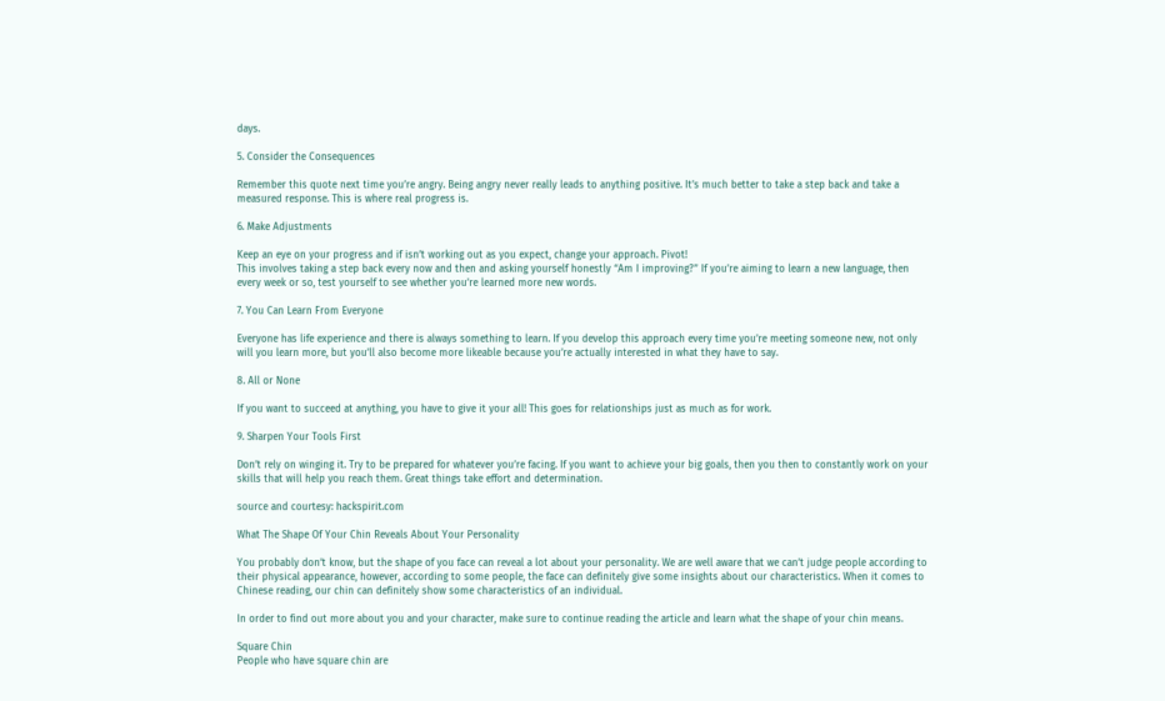days.

5. Consider the Consequences

Remember this quote next time you’re angry. Being angry never really leads to anything positive. It’s much better to take a step back and take a measured response. This is where real progress is.

6. Make Adjustments

Keep an eye on your progress and if isn’t working out as you expect, change your approach. Pivot!
This involves taking a step back every now and then and asking yourself honestly “Am I improving?” If you’re aiming to learn a new language, then every week or so, test yourself to see whether you’re learned more new words.

7. You Can Learn From Everyone

Everyone has life experience and there is always something to learn. If you develop this approach every time you’re meeting someone new, not only will you learn more, but you’ll also become more likeable because you’re actually interested in what they have to say.

8. All or None

If you want to succeed at anything, you have to give it your all! This goes for relationships just as much as for work.

9. Sharpen Your Tools First

Don’t rely on winging it. Try to be prepared for whatever you’re facing. If you want to achieve your big goals, then you then to constantly work on your skills that will help you reach them. Great things take effort and determination.

source and courtesy: hackspirit.com

What The Shape Of Your Chin Reveals About Your Personality

You probably don’t know, but the shape of you face can reveal a lot about your personality. We are well aware that we can’t judge people according to their physical appearance, however, according to some people, the face can definitely give some insights about our characteristics. When it comes to Chinese reading, our chin can definitely show some characteristics of an individual.

In order to find out more about you and your character, make sure to continue reading the article and learn what the shape of your chin means.

Square Chin
People who have square chin are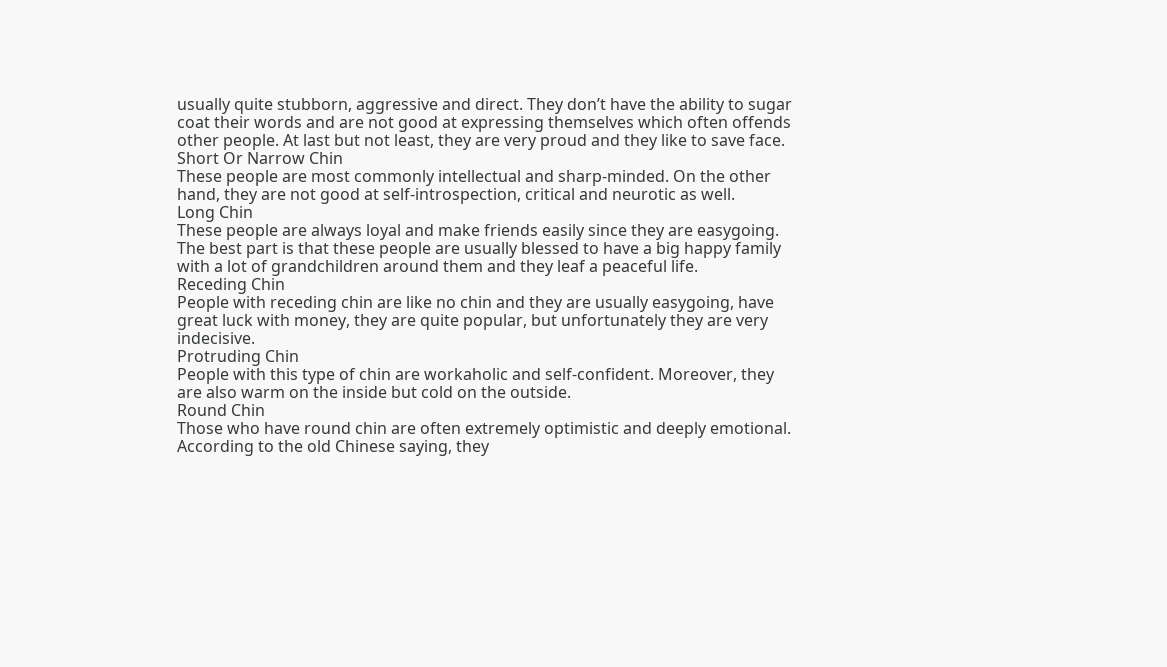usually quite stubborn, aggressive and direct. They don’t have the ability to sugar coat their words and are not good at expressing themselves which often offends other people. At last but not least, they are very proud and they like to save face.
Short Or Narrow Chin
These people are most commonly intellectual and sharp-minded. On the other hand, they are not good at self-introspection, critical and neurotic as well.
Long Chin
These people are always loyal and make friends easily since they are easygoing. The best part is that these people are usually blessed to have a big happy family with a lot of grandchildren around them and they leaf a peaceful life.
Receding Chin
People with receding chin are like no chin and they are usually easygoing, have great luck with money, they are quite popular, but unfortunately they are very indecisive.
Protruding Chin
People with this type of chin are workaholic and self-confident. Moreover, they are also warm on the inside but cold on the outside.
Round Chin
Those who have round chin are often extremely optimistic and deeply emotional. According to the old Chinese saying, they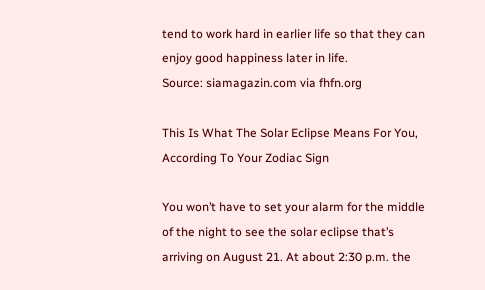tend to work hard in earlier life so that they can enjoy good happiness later in life.
Source: siamagazin.com via fhfn.org

This Is What The Solar Eclipse Means For You, According To Your Zodiac Sign

You won’t have to set your alarm for the middle of the night to see the solar eclipse that’s arriving on August 21. At about 2:30 p.m. the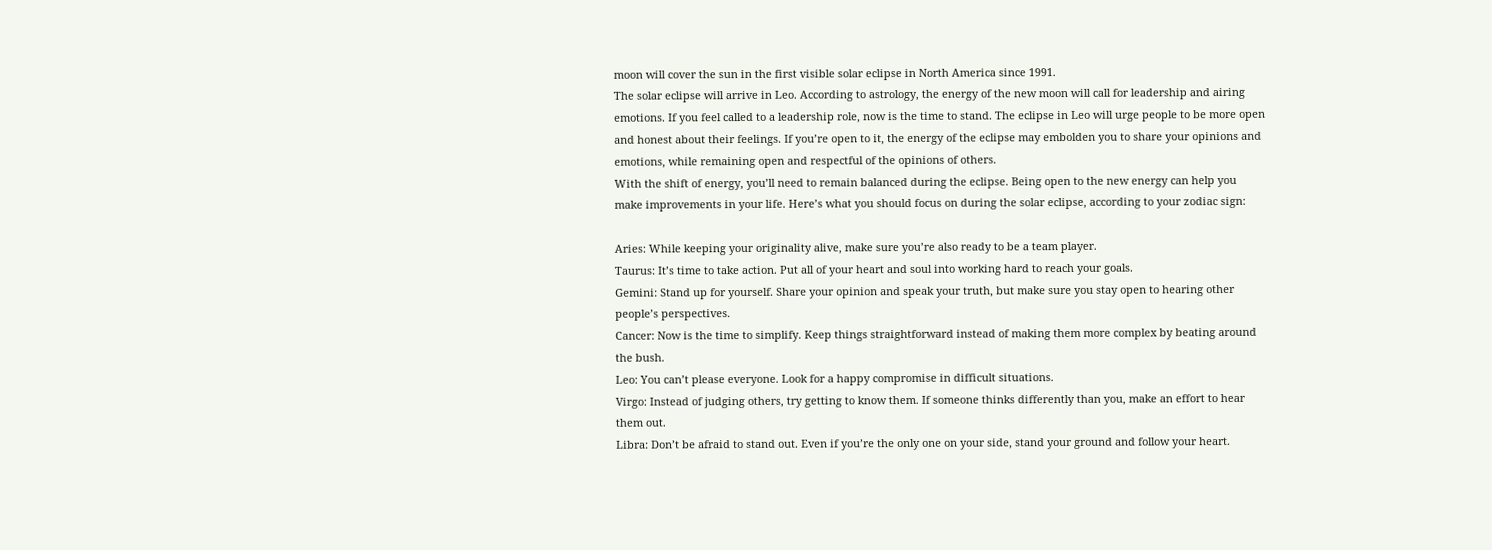moon will cover the sun in the first visible solar eclipse in North America since 1991.
The solar eclipse will arrive in Leo. According to astrology, the energy of the new moon will call for leadership and airing emotions. If you feel called to a leadership role, now is the time to stand. The eclipse in Leo will urge people to be more open and honest about their feelings. If you’re open to it, the energy of the eclipse may embolden you to share your opinions and emotions, while remaining open and respectful of the opinions of others.
With the shift of energy, you’ll need to remain balanced during the eclipse. Being open to the new energy can help you make improvements in your life. Here’s what you should focus on during the solar eclipse, according to your zodiac sign:

Aries: While keeping your originality alive, make sure you’re also ready to be a team player.
Taurus: It’s time to take action. Put all of your heart and soul into working hard to reach your goals.
Gemini: Stand up for yourself. Share your opinion and speak your truth, but make sure you stay open to hearing other people’s perspectives.
Cancer: Now is the time to simplify. Keep things straightforward instead of making them more complex by beating around the bush.
Leo: You can’t please everyone. Look for a happy compromise in difficult situations.
Virgo: Instead of judging others, try getting to know them. If someone thinks differently than you, make an effort to hear them out.
Libra: Don’t be afraid to stand out. Even if you’re the only one on your side, stand your ground and follow your heart.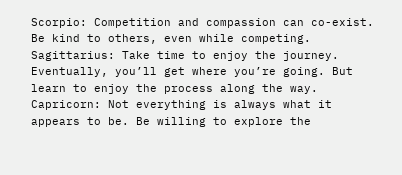Scorpio: Competition and compassion can co-exist. Be kind to others, even while competing.
Sagittarius: Take time to enjoy the journey. Eventually, you’ll get where you’re going. But learn to enjoy the process along the way.
Capricorn: Not everything is always what it appears to be. Be willing to explore the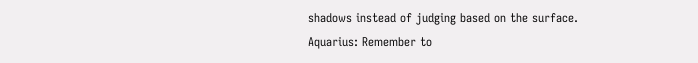shadows instead of judging based on the surface.
Aquarius: Remember to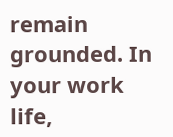remain grounded. In your work life,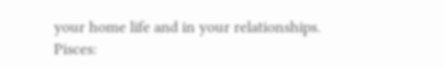your home life and in your relationships.
Pisces: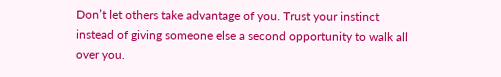Don’t let others take advantage of you. Trust your instinct instead of giving someone else a second opportunity to walk all over you.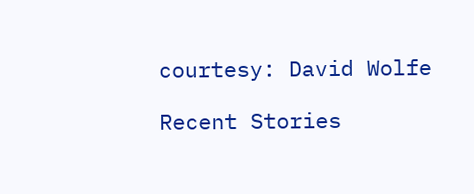courtesy: David Wolfe

Recent Stories